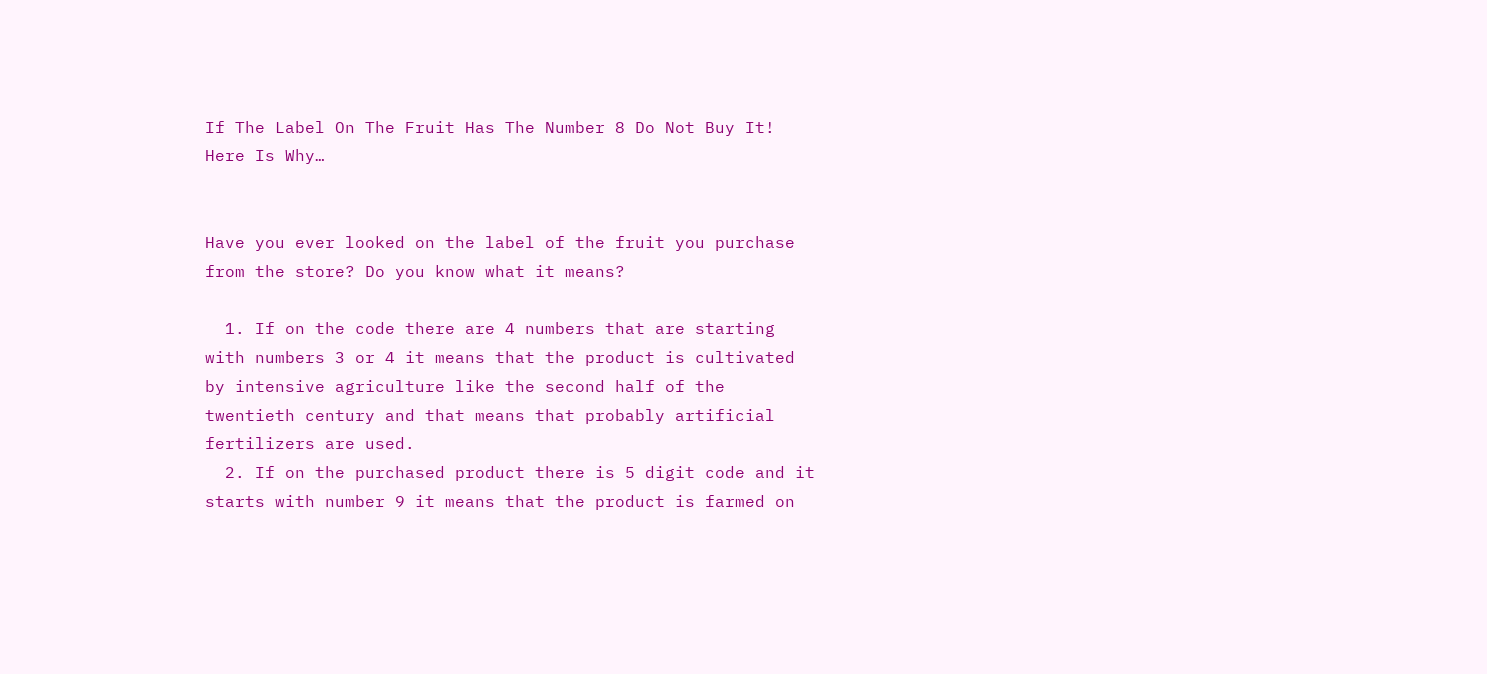If The Label On The Fruit Has The Number 8 Do Not Buy It! Here Is Why…


Have you ever looked on the label of the fruit you purchase from the store? Do you know what it means?

  1. If on the code there are 4 numbers that are starting with numbers 3 or 4 it means that the product is cultivated by intensive agriculture like the second half of the twentieth century and that means that probably artificial fertilizers are used.
  2. If on the purchased product there is 5 digit code and it starts with number 9 it means that the product is farmed on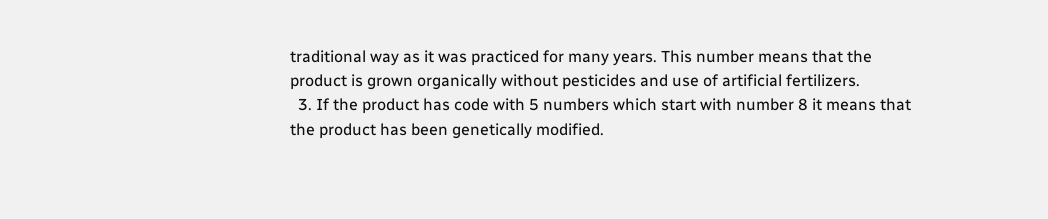traditional way as it was practiced for many years. This number means that the product is grown organically without pesticides and use of artificial fertilizers.
  3. If the product has code with 5 numbers which start with number 8 it means that the product has been genetically modified.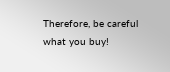Therefore, be careful what you buy!